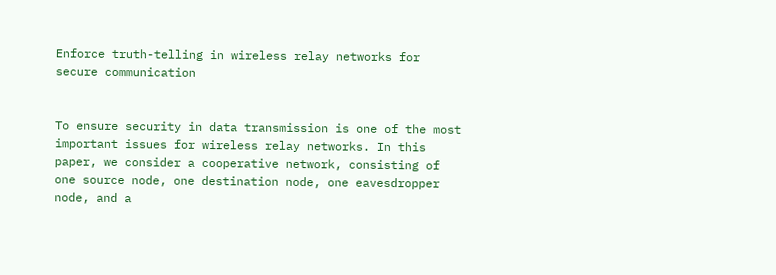Enforce truth-telling in wireless relay networks for secure communication


To ensure security in data transmission is one of the most important issues for wireless relay networks. In this paper, we consider a cooperative network, consisting of one source node, one destination node, one eavesdropper node, and a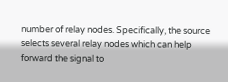number of relay nodes. Specifically, the source selects several relay nodes which can help forward the signal to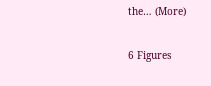the… (More)

6 Figures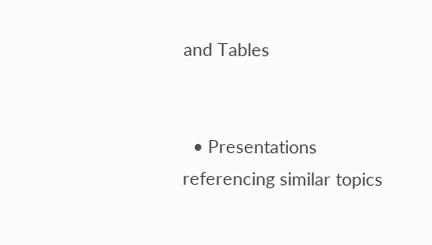and Tables


  • Presentations referencing similar topics